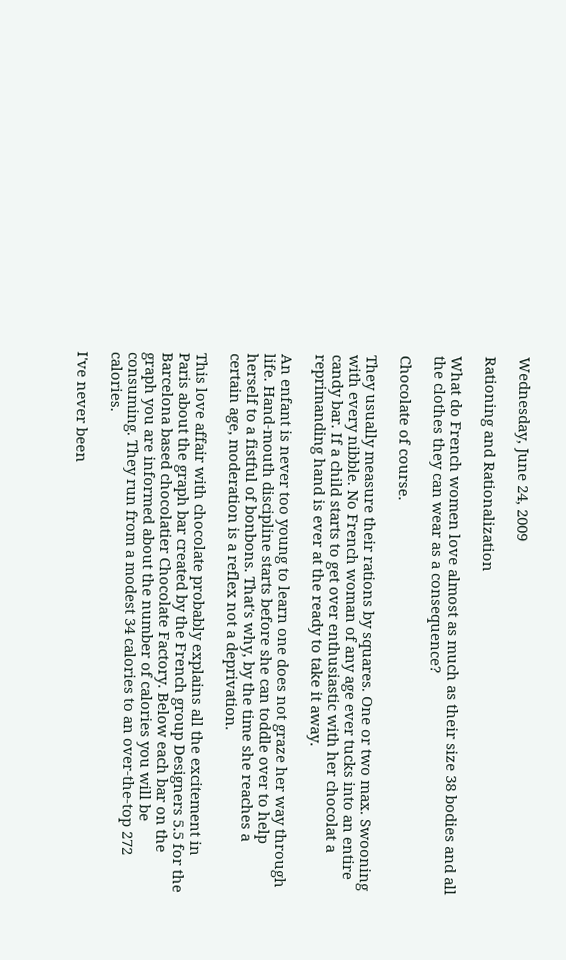Wednesday, June 24, 2009

Rationing and Rationalization

What do French women love almost as much as their size 38 bodies and all the clothes they can wear as a consequence?

Chocolate of course.

They usually measure their rations by squares. One or two max. Swooning with every nibble. No French woman of any age ever tucks into an entire candy bar. If a child starts to get over enthusiastic with her chocolat a reprimanding hand is ever at the ready to take it away.

An enfant is never too young to learn one does not graze her way through life. Hand-mouth discipline starts before she can toddle over to help herself to a fistful of bonbons. That's why, by the time she reaches a certain age, moderation is a reflex not a deprivation.

This love affair with chocolate probably explains all the excitement in Paris about the graph bar created by the French group Designers 5.5 for the Barcelona based chocolatier Chocolate Factory. Below each bar on the graph you are informed about the number of calories you will be consuming. They run from a modest 34 calories to an over-the-top 272 calories.

I've never been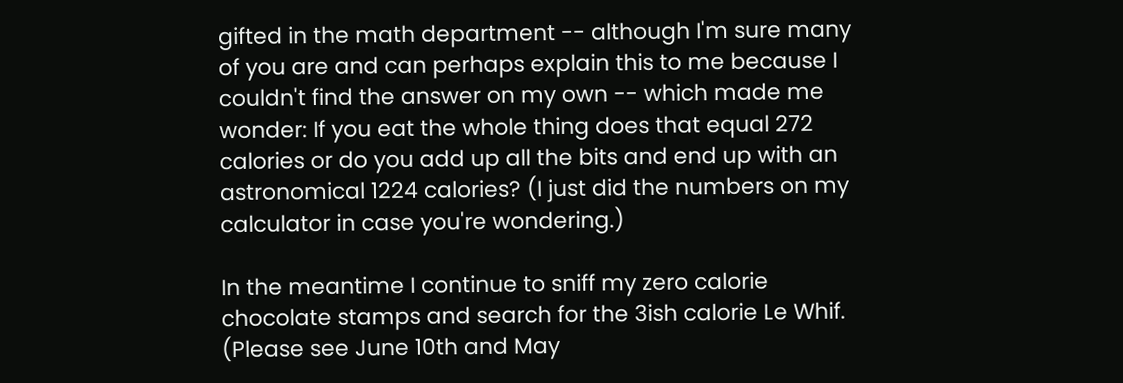gifted in the math department -- although I'm sure many of you are and can perhaps explain this to me because I couldn't find the answer on my own -- which made me wonder: If you eat the whole thing does that equal 272 calories or do you add up all the bits and end up with an astronomical 1224 calories? (I just did the numbers on my calculator in case you're wondering.)

In the meantime I continue to sniff my zero calorie chocolate stamps and search for the 3ish calorie Le Whif. (Please see June 10th and May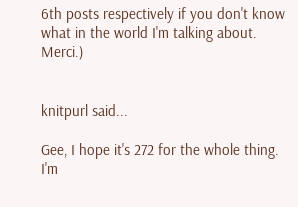6th posts respectively if you don't know what in the world I'm talking about. Merci.)


knitpurl said...

Gee, I hope it's 272 for the whole thing. I'm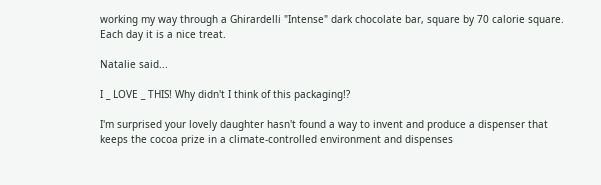working my way through a Ghirardelli "Intense" dark chocolate bar, square by 70 calorie square. Each day it is a nice treat.

Natalie said...

I _ LOVE _ THIS! Why didn't I think of this packaging!?

I'm surprised your lovely daughter hasn't found a way to invent and produce a dispenser that keeps the cocoa prize in a climate-controlled environment and dispenses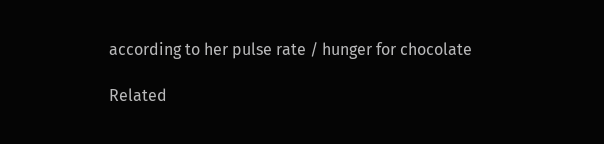according to her pulse rate / hunger for chocolate

Related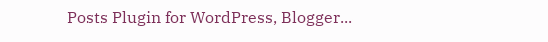Posts Plugin for WordPress, Blogger...